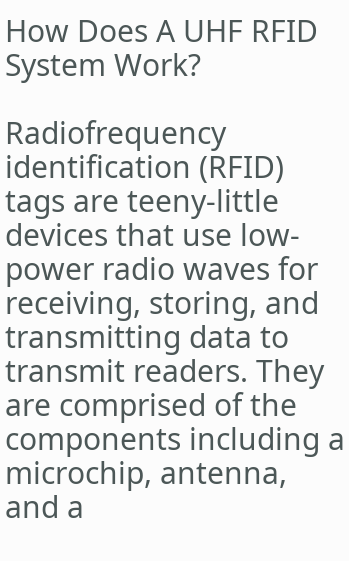How Does A UHF RFID System Work?

Radiofrequency identification (RFID) tags are teeny-little devices that use low-power radio waves for receiving, storing, and transmitting data to transmit readers. They are comprised of the components including a microchip, antenna, and a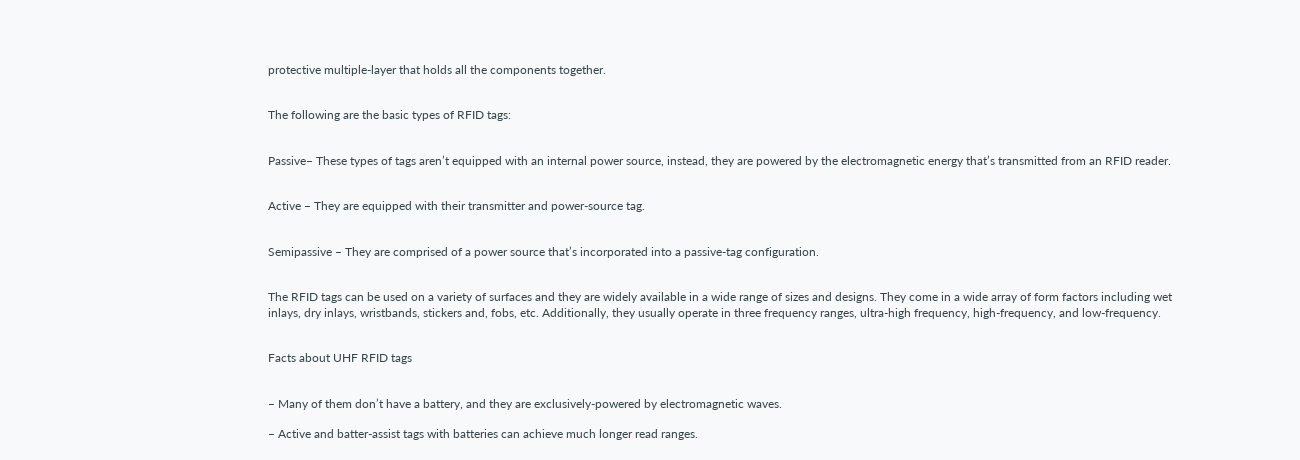protective multiple-layer that holds all the components together.


The following are the basic types of RFID tags:


Passive– These types of tags aren’t equipped with an internal power source, instead, they are powered by the electromagnetic energy that’s transmitted from an RFID reader.


Active – They are equipped with their transmitter and power-source tag.


Semipassive – They are comprised of a power source that’s incorporated into a passive-tag configuration.


The RFID tags can be used on a variety of surfaces and they are widely available in a wide range of sizes and designs. They come in a wide array of form factors including wet inlays, dry inlays, wristbands, stickers and, fobs, etc. Additionally, they usually operate in three frequency ranges, ultra-high frequency, high-frequency, and low-frequency.


Facts about UHF RFID tags


– Many of them don’t have a battery, and they are exclusively-powered by electromagnetic waves.

– Active and batter-assist tags with batteries can achieve much longer read ranges.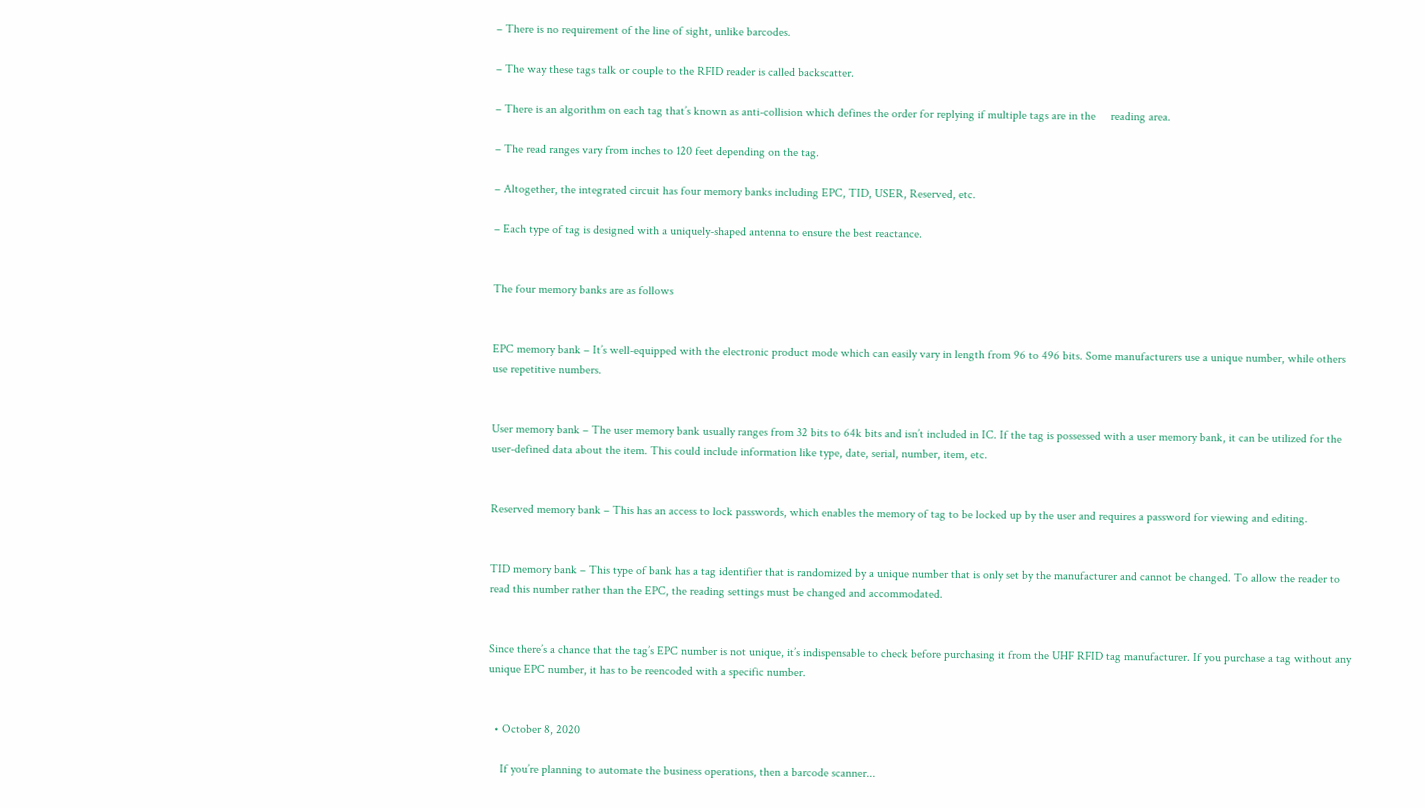– There is no requirement of the line of sight, unlike barcodes.

– The way these tags talk or couple to the RFID reader is called backscatter.

– There is an algorithm on each tag that’s known as anti-collision which defines the order for replying if multiple tags are in the     reading area.

– The read ranges vary from inches to 120 feet depending on the tag.

– Altogether, the integrated circuit has four memory banks including EPC, TID, USER, Reserved, etc.

– Each type of tag is designed with a uniquely-shaped antenna to ensure the best reactance.


The four memory banks are as follows


EPC memory bank – It’s well-equipped with the electronic product mode which can easily vary in length from 96 to 496 bits. Some manufacturers use a unique number, while others use repetitive numbers.


User memory bank – The user memory bank usually ranges from 32 bits to 64k bits and isn’t included in IC. If the tag is possessed with a user memory bank, it can be utilized for the user-defined data about the item. This could include information like type, date, serial, number, item, etc.


Reserved memory bank – This has an access to lock passwords, which enables the memory of tag to be locked up by the user and requires a password for viewing and editing.


TID memory bank – This type of bank has a tag identifier that is randomized by a unique number that is only set by the manufacturer and cannot be changed. To allow the reader to read this number rather than the EPC, the reading settings must be changed and accommodated.


Since there’s a chance that the tag’s EPC number is not unique, it’s indispensable to check before purchasing it from the UHF RFID tag manufacturer. If you purchase a tag without any unique EPC number, it has to be reencoded with a specific number.


  • October 8, 2020

    If you’re planning to automate the business operations, then a barcode scanner...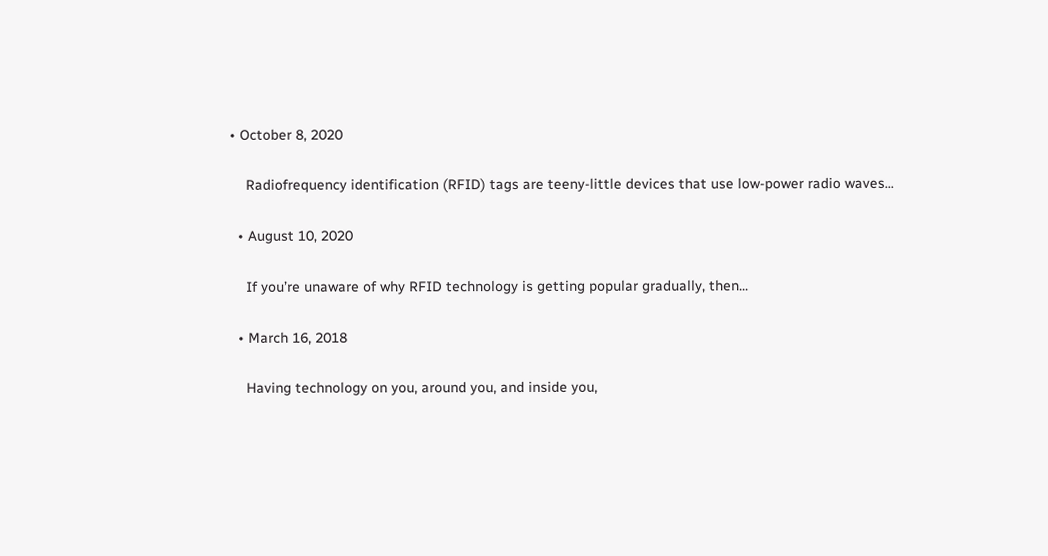• October 8, 2020

    Radiofrequency identification (RFID) tags are teeny-little devices that use low-power radio waves...

  • August 10, 2020

    If you’re unaware of why RFID technology is getting popular gradually, then...

  • March 16, 2018

    Having technology on you, around you, and inside you,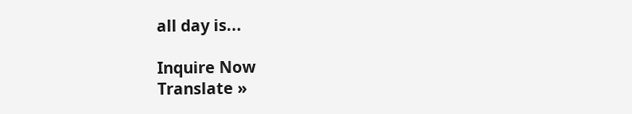all day is...

Inquire Now
Translate »